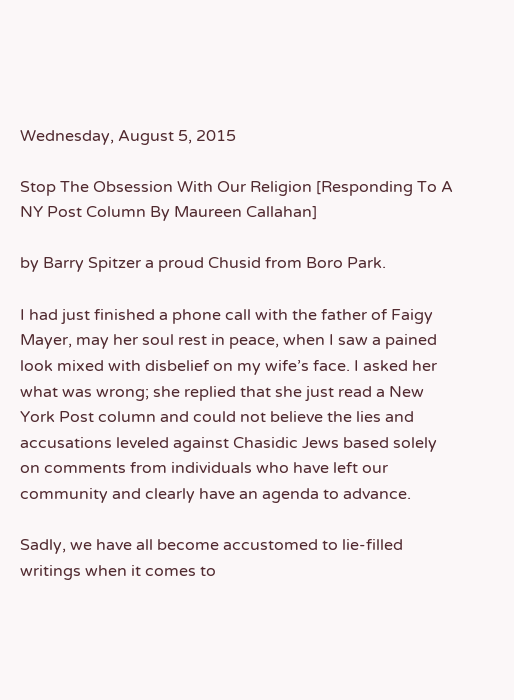Wednesday, August 5, 2015

Stop The Obsession With Our Religion [Responding To A NY Post Column By Maureen Callahan]

by Barry Spitzer a proud Chusid from Boro Park.

I had just finished a phone call with the father of Faigy Mayer, may her soul rest in peace, when I saw a pained look mixed with disbelief on my wife’s face. I asked her what was wrong; she replied that she just read a New York Post column and could not believe the lies and accusations leveled against Chasidic Jews based solely on comments from individuals who have left our community and clearly have an agenda to advance.

Sadly, we have all become accustomed to lie-filled writings when it comes to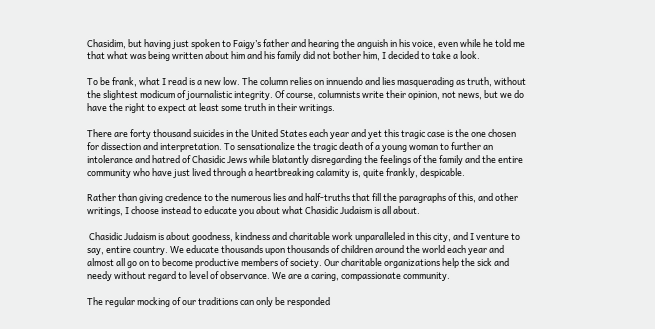Chasidim, but having just spoken to Faigy’s father and hearing the anguish in his voice, even while he told me that what was being written about him and his family did not bother him, I decided to take a look.

To be frank, what I read is a new low. The column relies on innuendo and lies masquerading as truth, without the slightest modicum of journalistic integrity. Of course, columnists write their opinion, not news, but we do have the right to expect at least some truth in their writings.

There are forty thousand suicides in the United States each year and yet this tragic case is the one chosen for dissection and interpretation. To sensationalize the tragic death of a young woman to further an intolerance and hatred of Chasidic Jews while blatantly disregarding the feelings of the family and the entire community who have just lived through a heartbreaking calamity is, quite frankly, despicable.

Rather than giving credence to the numerous lies and half-truths that fill the paragraphs of this, and other writings, I choose instead to educate you about what Chasidic Judaism is all about.

 Chasidic Judaism is about goodness, kindness and charitable work unparalleled in this city, and I venture to say, entire country. We educate thousands upon thousands of children around the world each year and almost all go on to become productive members of society. Our charitable organizations help the sick and needy without regard to level of observance. We are a caring, compassionate community.

The regular mocking of our traditions can only be responded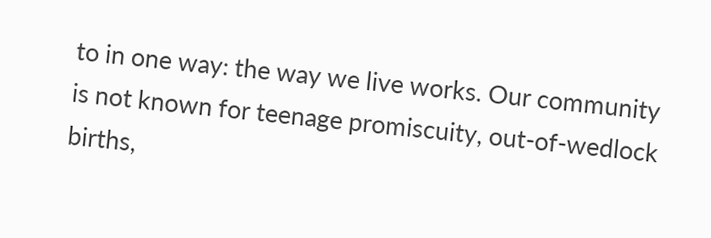to in one way: the way we live works. Our community is not known for teenage promiscuity, out-of-wedlock births,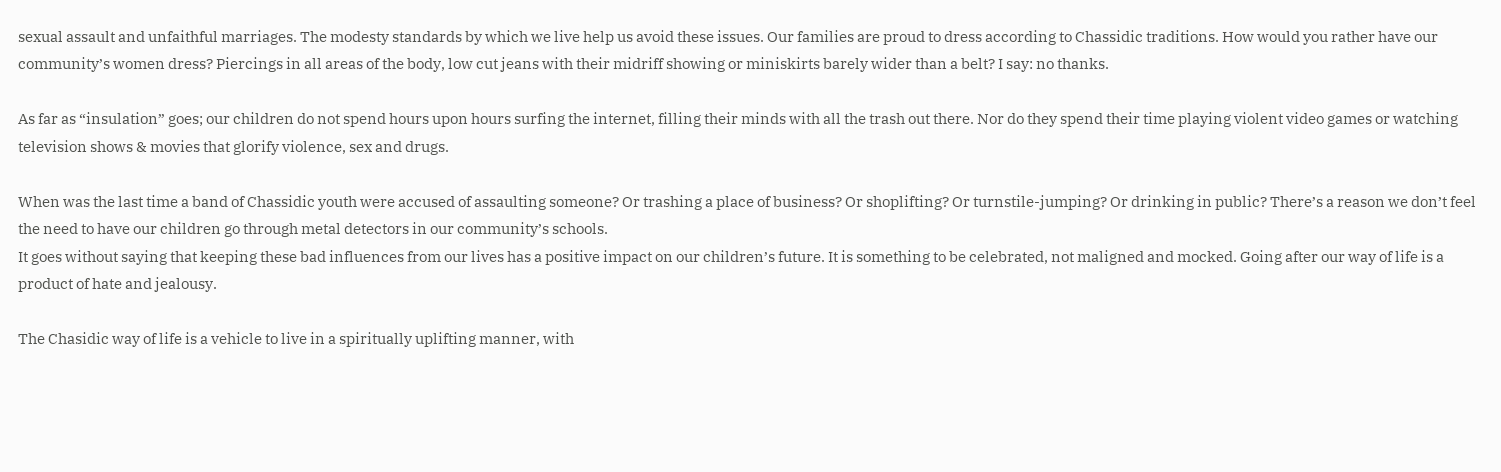sexual assault and unfaithful marriages. The modesty standards by which we live help us avoid these issues. Our families are proud to dress according to Chassidic traditions. How would you rather have our community’s women dress? Piercings in all areas of the body, low cut jeans with their midriff showing or miniskirts barely wider than a belt? I say: no thanks.

As far as “insulation” goes; our children do not spend hours upon hours surfing the internet, filling their minds with all the trash out there. Nor do they spend their time playing violent video games or watching television shows & movies that glorify violence, sex and drugs.

When was the last time a band of Chassidic youth were accused of assaulting someone? Or trashing a place of business? Or shoplifting? Or turnstile-jumping? Or drinking in public? There’s a reason we don’t feel the need to have our children go through metal detectors in our community’s schools.
It goes without saying that keeping these bad influences from our lives has a positive impact on our children’s future. It is something to be celebrated, not maligned and mocked. Going after our way of life is a product of hate and jealousy.

The Chasidic way of life is a vehicle to live in a spiritually uplifting manner, with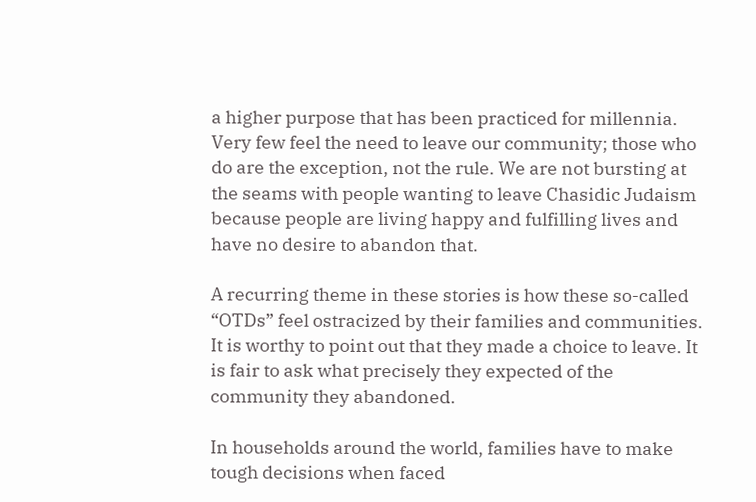a higher purpose that has been practiced for millennia. Very few feel the need to leave our community; those who do are the exception, not the rule. We are not bursting at the seams with people wanting to leave Chasidic Judaism because people are living happy and fulfilling lives and have no desire to abandon that.

A recurring theme in these stories is how these so-called “OTDs” feel ostracized by their families and communities. It is worthy to point out that they made a choice to leave. It is fair to ask what precisely they expected of the community they abandoned.

In households around the world, families have to make tough decisions when faced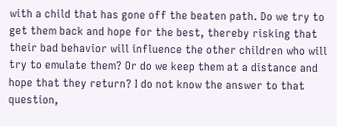with a child that has gone off the beaten path. Do we try to get them back and hope for the best, thereby risking that their bad behavior will influence the other children who will try to emulate them? Or do we keep them at a distance and hope that they return? I do not know the answer to that question,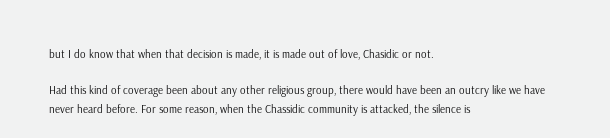but I do know that when that decision is made, it is made out of love, Chasidic or not.

Had this kind of coverage been about any other religious group, there would have been an outcry like we have never heard before. For some reason, when the Chassidic community is attacked, the silence is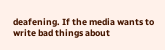deafening. If the media wants to write bad things about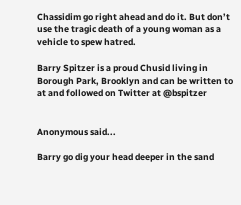Chassidim go right ahead and do it. But don’t use the tragic death of a young woman as a vehicle to spew hatred.

Barry Spitzer is a proud Chusid living in Borough Park, Brooklyn and can be written to at and followed on Twitter at @bspitzer


Anonymous said...

Barry go dig your head deeper in the sand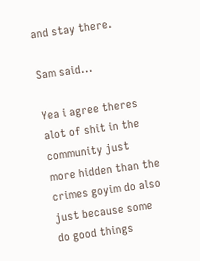and stay there.

Sam said...

Yea i agree theres alot of shit in the community just more hidden than the crimes goyim do also just because some do good things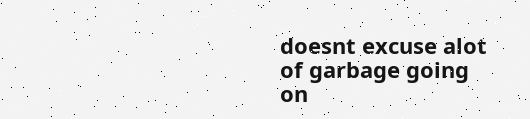doesnt excuse alot of garbage going on